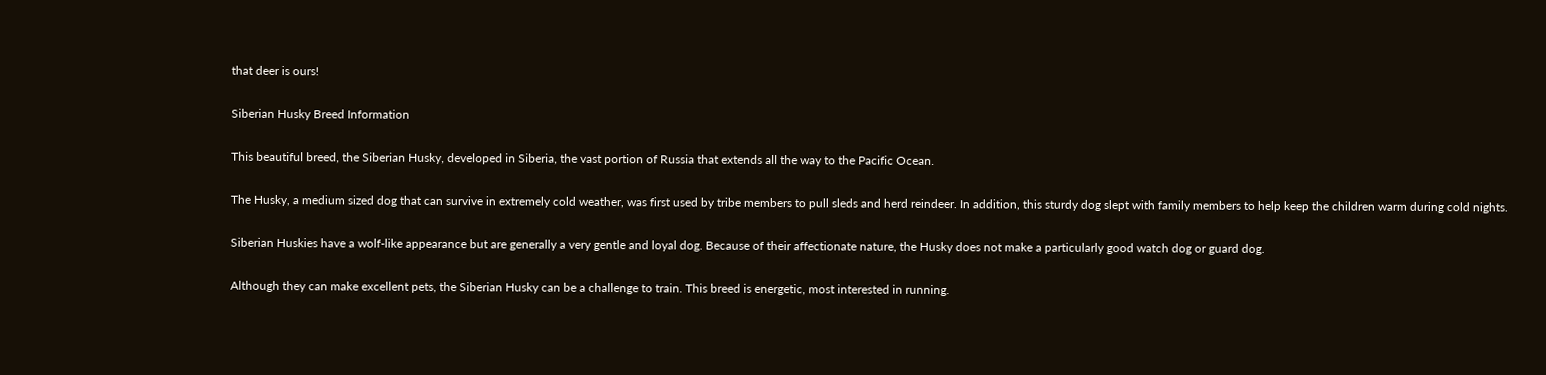that deer is ours!

Siberian Husky Breed Information

This beautiful breed, the Siberian Husky, developed in Siberia, the vast portion of Russia that extends all the way to the Pacific Ocean.

The Husky, a medium sized dog that can survive in extremely cold weather, was first used by tribe members to pull sleds and herd reindeer. In addition, this sturdy dog slept with family members to help keep the children warm during cold nights.

Siberian Huskies have a wolf-like appearance but are generally a very gentle and loyal dog. Because of their affectionate nature, the Husky does not make a particularly good watch dog or guard dog.

Although they can make excellent pets, the Siberian Husky can be a challenge to train. This breed is energetic, most interested in running.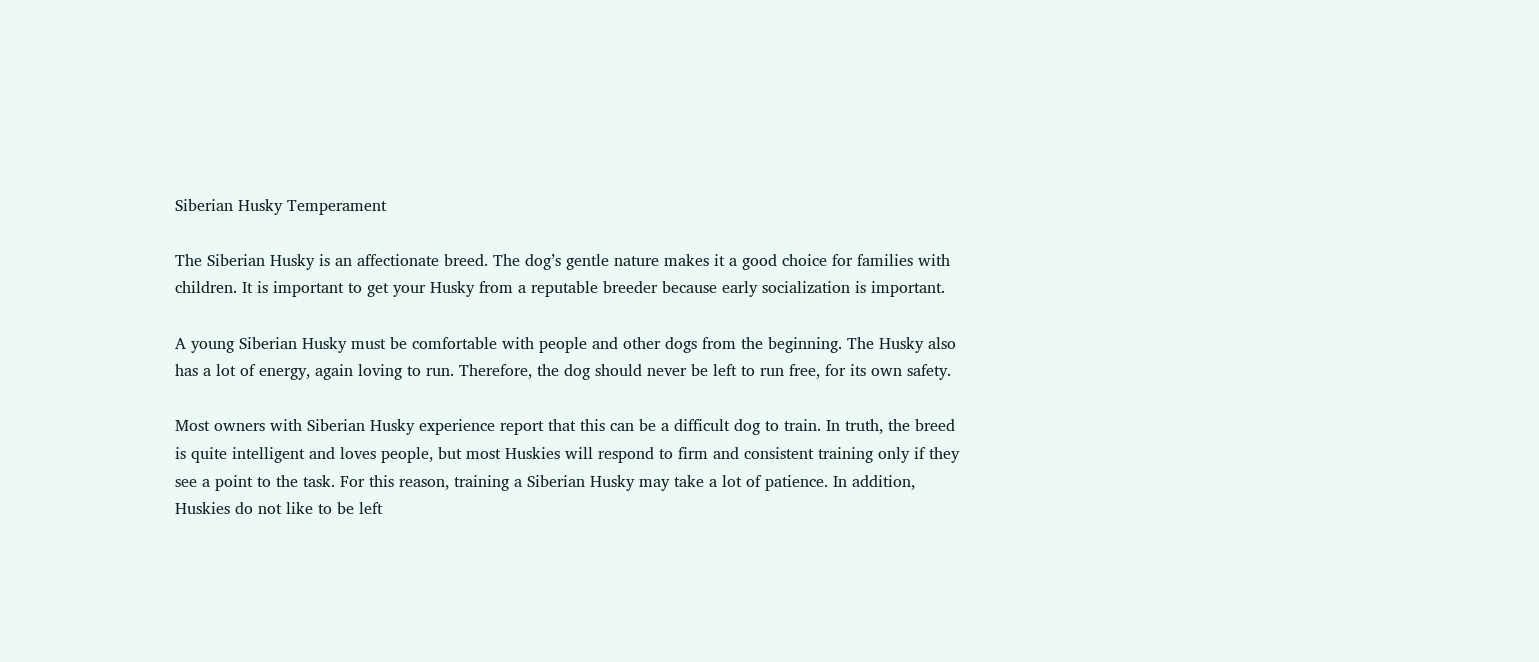Siberian Husky Temperament

The Siberian Husky is an affectionate breed. The dog’s gentle nature makes it a good choice for families with children. It is important to get your Husky from a reputable breeder because early socialization is important.

A young Siberian Husky must be comfortable with people and other dogs from the beginning. The Husky also has a lot of energy, again loving to run. Therefore, the dog should never be left to run free, for its own safety.

Most owners with Siberian Husky experience report that this can be a difficult dog to train. In truth, the breed is quite intelligent and loves people, but most Huskies will respond to firm and consistent training only if they see a point to the task. For this reason, training a Siberian Husky may take a lot of patience. In addition, Huskies do not like to be left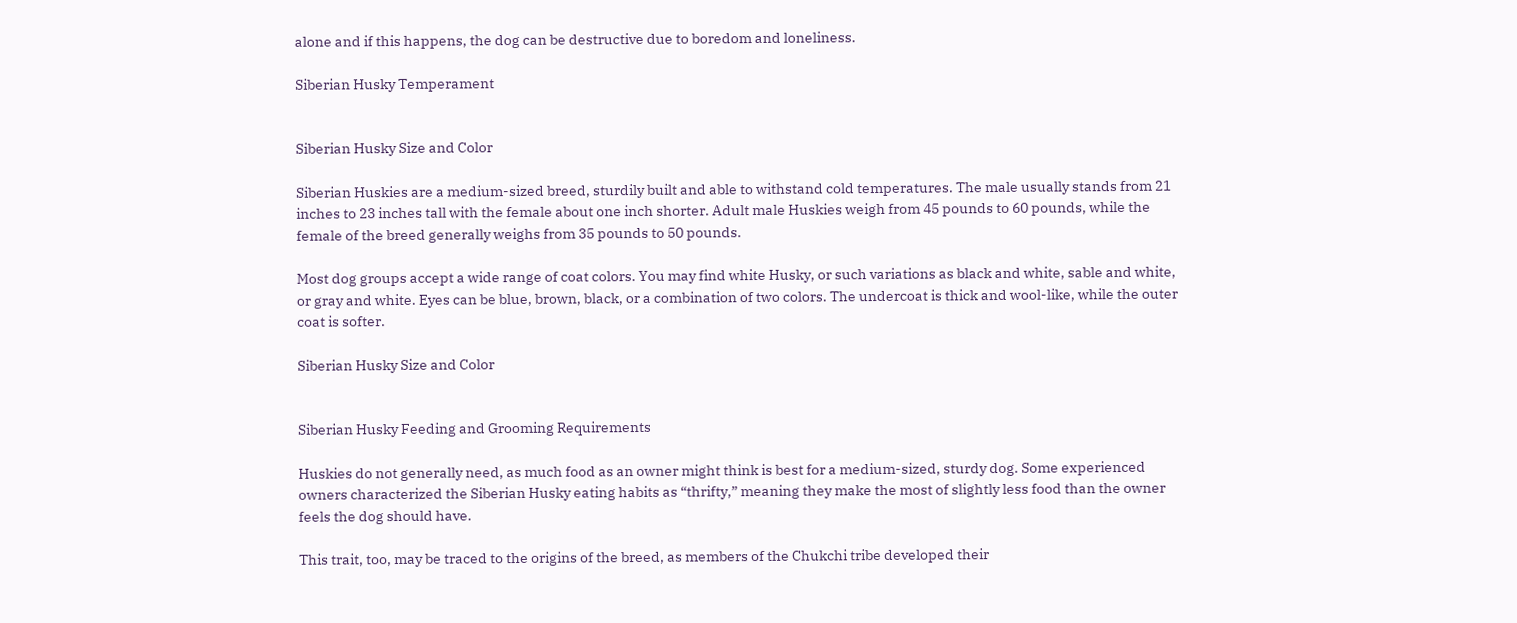alone and if this happens, the dog can be destructive due to boredom and loneliness.

Siberian Husky Temperament


Siberian Husky Size and Color

Siberian Huskies are a medium-sized breed, sturdily built and able to withstand cold temperatures. The male usually stands from 21 inches to 23 inches tall with the female about one inch shorter. Adult male Huskies weigh from 45 pounds to 60 pounds, while the female of the breed generally weighs from 35 pounds to 50 pounds.

Most dog groups accept a wide range of coat colors. You may find white Husky, or such variations as black and white, sable and white, or gray and white. Eyes can be blue, brown, black, or a combination of two colors. The undercoat is thick and wool-like, while the outer coat is softer.

Siberian Husky Size and Color


Siberian Husky Feeding and Grooming Requirements

Huskies do not generally need, as much food as an owner might think is best for a medium-sized, sturdy dog. Some experienced owners characterized the Siberian Husky eating habits as “thrifty,” meaning they make the most of slightly less food than the owner feels the dog should have.

This trait, too, may be traced to the origins of the breed, as members of the Chukchi tribe developed their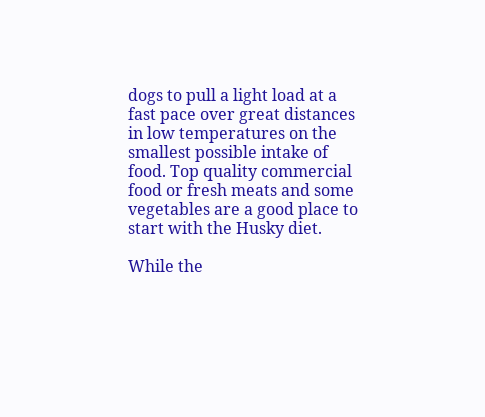dogs to pull a light load at a fast pace over great distances in low temperatures on the smallest possible intake of food. Top quality commercial food or fresh meats and some vegetables are a good place to start with the Husky diet.

While the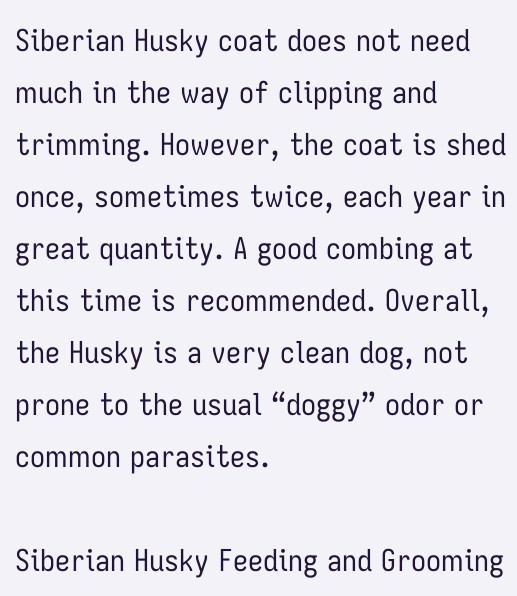Siberian Husky coat does not need much in the way of clipping and trimming. However, the coat is shed once, sometimes twice, each year in great quantity. A good combing at this time is recommended. Overall, the Husky is a very clean dog, not prone to the usual “doggy” odor or common parasites.

Siberian Husky Feeding and Grooming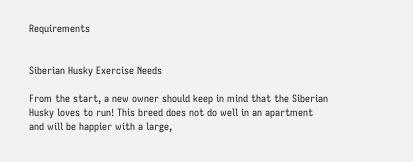Requirements


Siberian Husky Exercise Needs

From the start, a new owner should keep in mind that the Siberian Husky loves to run! This breed does not do well in an apartment and will be happier with a large,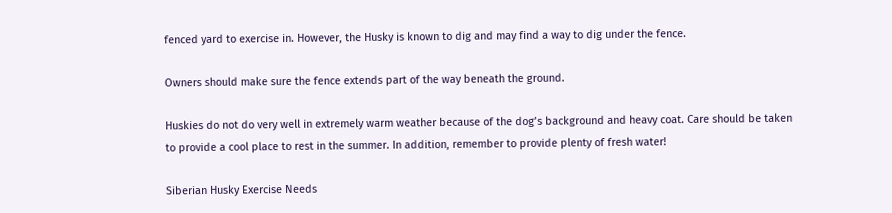fenced yard to exercise in. However, the Husky is known to dig and may find a way to dig under the fence.

Owners should make sure the fence extends part of the way beneath the ground.

Huskies do not do very well in extremely warm weather because of the dog’s background and heavy coat. Care should be taken to provide a cool place to rest in the summer. In addition, remember to provide plenty of fresh water!

Siberian Husky Exercise Needs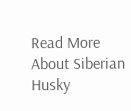Read More About Siberian Husky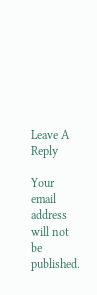Leave A Reply

Your email address will not be published.